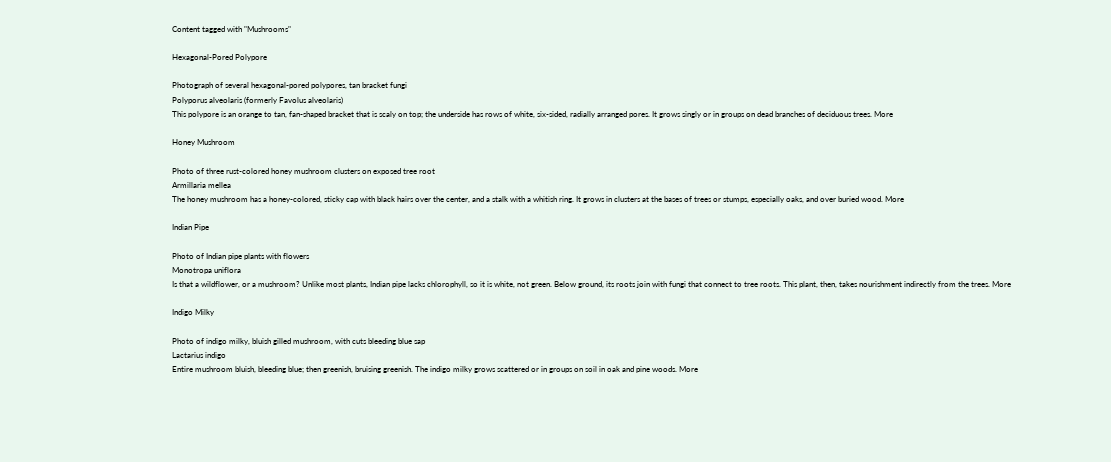Content tagged with "Mushrooms"

Hexagonal-Pored Polypore

Photograph of several hexagonal-pored polypores, tan bracket fungi
Polyporus alveolaris (formerly Favolus alveolaris)
This polypore is an orange to tan, fan-shaped bracket that is scaly on top; the underside has rows of white, six-sided, radially arranged pores. It grows singly or in groups on dead branches of deciduous trees. More

Honey Mushroom

Photo of three rust-colored honey mushroom clusters on exposed tree root
Armillaria mellea
The honey mushroom has a honey-colored, sticky cap with black hairs over the center, and a stalk with a whitish ring. It grows in clusters at the bases of trees or stumps, especially oaks, and over buried wood. More

Indian Pipe

Photo of Indian pipe plants with flowers
Monotropa uniflora
Is that a wildflower, or a mushroom? Unlike most plants, Indian pipe lacks chlorophyll, so it is white, not green. Below ground, its roots join with fungi that connect to tree roots. This plant, then, takes nourishment indirectly from the trees. More

Indigo Milky

Photo of indigo milky, bluish gilled mushroom, with cuts bleeding blue sap
Lactarius indigo
Entire mushroom bluish, bleeding blue; then greenish, bruising greenish. The indigo milky grows scattered or in groups on soil in oak and pine woods. More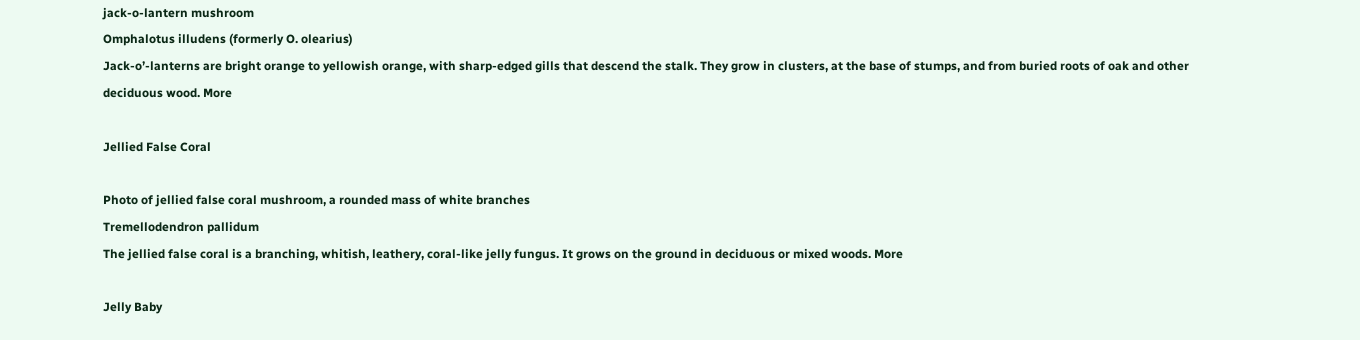jack-o-lantern mushroom
Omphalotus illudens (formerly O. olearius)
Jack-o’-lanterns are bright orange to yellowish orange, with sharp-edged gills that descend the stalk. They grow in clusters, at the base of stumps, and from buried roots of oak and other deciduous wood. More

Jellied False Coral

Photo of jellied false coral mushroom, a rounded mass of white branches
Tremellodendron pallidum
The jellied false coral is a branching, whitish, leathery, coral-like jelly fungus. It grows on the ground in deciduous or mixed woods. More

Jelly Baby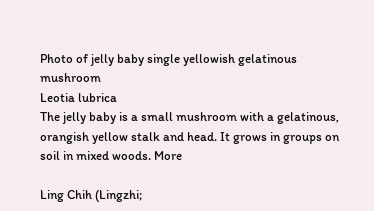Photo of jelly baby single yellowish gelatinous mushroom
Leotia lubrica
The jelly baby is a small mushroom with a gelatinous, orangish yellow stalk and head. It grows in groups on soil in mixed woods. More

Ling Chih (Lingzhi;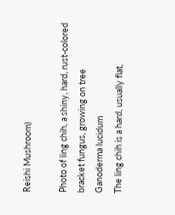Reishi Mushroom)

Photo of ling chih, a shiny, hard, rust-colored bracket fungus, growing on tree
Ganoderma lucidum
The ling chih is a hard, usually flat,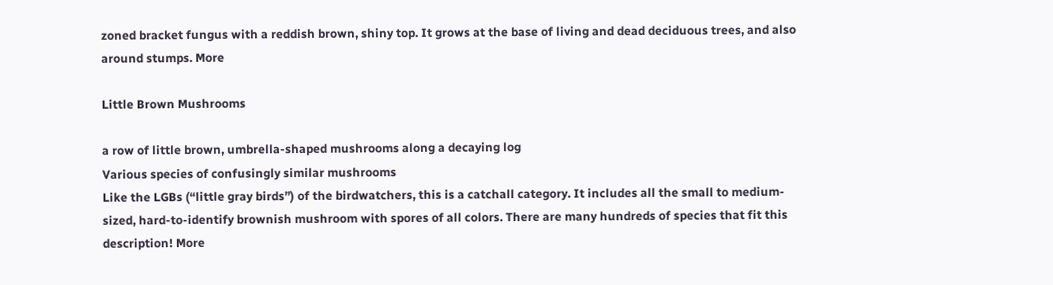zoned bracket fungus with a reddish brown, shiny top. It grows at the base of living and dead deciduous trees, and also around stumps. More

Little Brown Mushrooms

a row of little brown, umbrella-shaped mushrooms along a decaying log
Various species of confusingly similar mushrooms
Like the LGBs (“little gray birds”) of the birdwatchers, this is a catchall category. It includes all the small to medium-sized, hard-to-identify brownish mushroom with spores of all colors. There are many hundreds of species that fit this description! More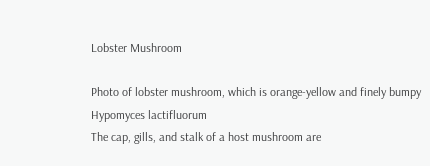Lobster Mushroom

Photo of lobster mushroom, which is orange-yellow and finely bumpy
Hypomyces lactifluorum
The cap, gills, and stalk of a host mushroom are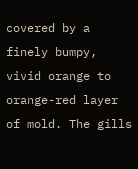covered by a finely bumpy, vivid orange to orange-red layer of mold. The gills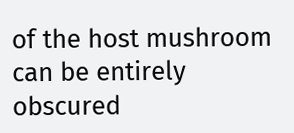of the host mushroom can be entirely obscured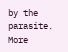by the parasite. More